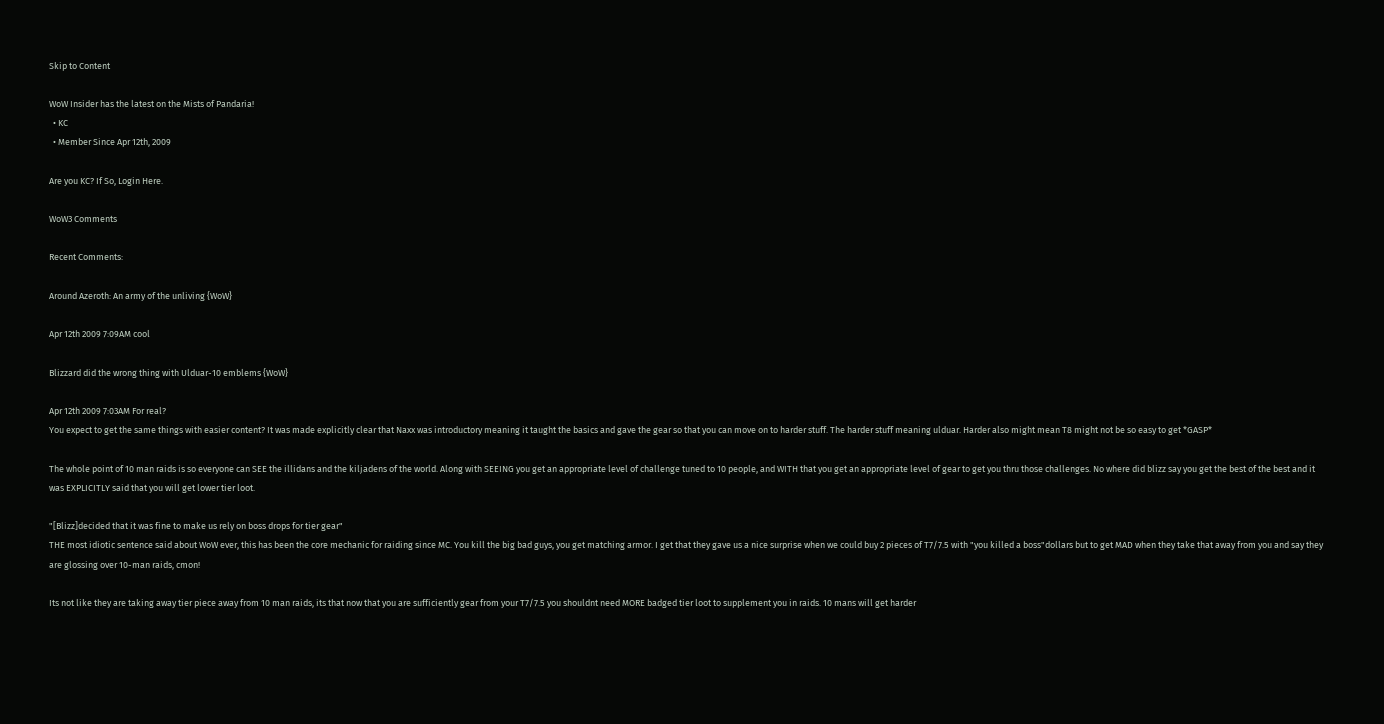Skip to Content

WoW Insider has the latest on the Mists of Pandaria!
  • KC
  • Member Since Apr 12th, 2009

Are you KC? If So, Login Here.

WoW3 Comments

Recent Comments:

Around Azeroth: An army of the unliving {WoW}

Apr 12th 2009 7:09AM cool

Blizzard did the wrong thing with Ulduar-10 emblems {WoW}

Apr 12th 2009 7:03AM For real?
You expect to get the same things with easier content? It was made explicitly clear that Naxx was introductory meaning it taught the basics and gave the gear so that you can move on to harder stuff. The harder stuff meaning ulduar. Harder also might mean T8 might not be so easy to get *GASP*

The whole point of 10 man raids is so everyone can SEE the illidans and the kiljadens of the world. Along with SEEING you get an appropriate level of challenge tuned to 10 people, and WITH that you get an appropriate level of gear to get you thru those challenges. No where did blizz say you get the best of the best and it was EXPLICITLY said that you will get lower tier loot.

"[Blizz]decided that it was fine to make us rely on boss drops for tier gear"
THE most idiotic sentence said about WoW ever, this has been the core mechanic for raiding since MC. You kill the big bad guys, you get matching armor. I get that they gave us a nice surprise when we could buy 2 pieces of T7/7.5 with "you killed a boss"dollars but to get MAD when they take that away from you and say they are glossing over 10-man raids, cmon!

Its not like they are taking away tier piece away from 10 man raids, its that now that you are sufficiently gear from your T7/7.5 you shouldnt need MORE badged tier loot to supplement you in raids. 10 mans will get harder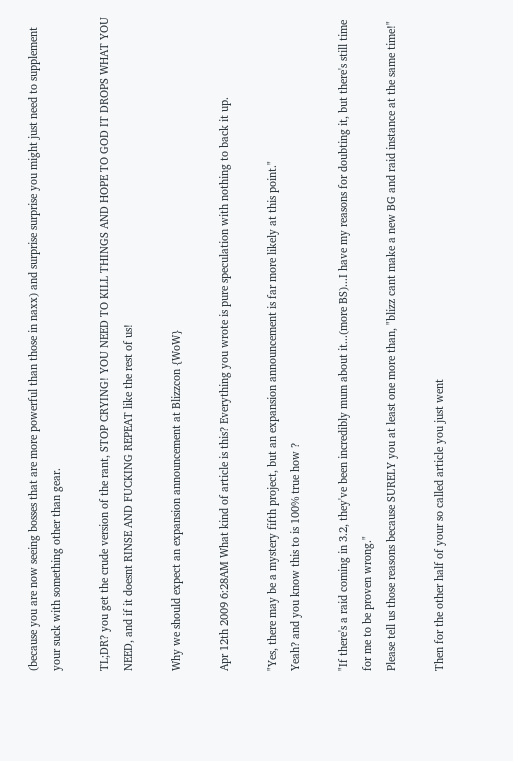(because you are now seeing bosses that are more powerful than those in naxx) and surprise surprise you might just need to supplement your suck with something other than gear.

TL;DR? you get the crude version of the rant, STOP CRYING! YOU NEED TO KILL THINGS AND HOPE TO GOD IT DROPS WHAT YOU NEED, and if it doesnt RINSE AND FUCKING REPEAT like the rest of us!

Why we should expect an expansion announcement at Blizzcon {WoW}

Apr 12th 2009 6:28AM What kind of article is this? Everything you wrote is pure speculation with nothing to back it up.

"Yes, there may be a mystery fifth project, but an expansion announcement is far more likely at this point."
Yeah? and you know this to is 100% true how ?

"If there's a raid coming in 3.2, they've been incredibly mum about it...(more BS)...I have my reasons for doubting it, but there's still time for me to be proven wrong."
Please tell us those reasons because SURELY you at least one more than, "blizz cant make a new BG and raid instance at the same time!"

Then for the other half of your so called article you just went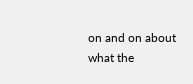on and on about what the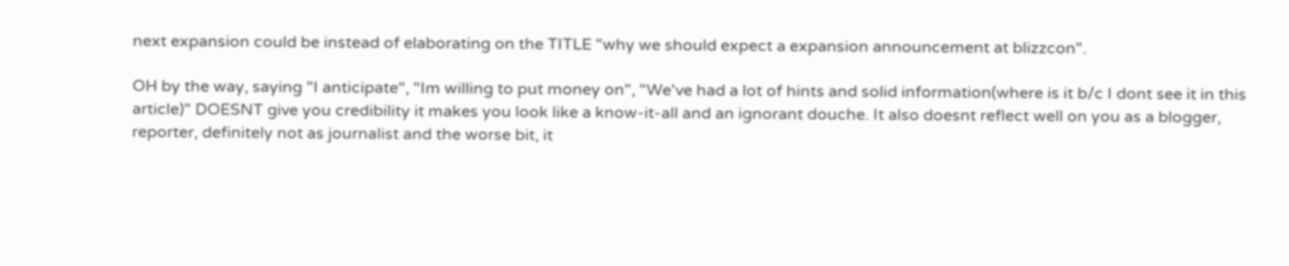next expansion could be instead of elaborating on the TITLE "why we should expect a expansion announcement at blizzcon".

OH by the way, saying "I anticipate", "Im willing to put money on", "We've had a lot of hints and solid information(where is it b/c I dont see it in this article)" DOESNT give you credibility it makes you look like a know-it-all and an ignorant douche. It also doesnt reflect well on you as a blogger, reporter, definitely not as journalist and the worse bit, it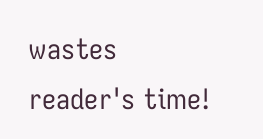wastes reader's time!